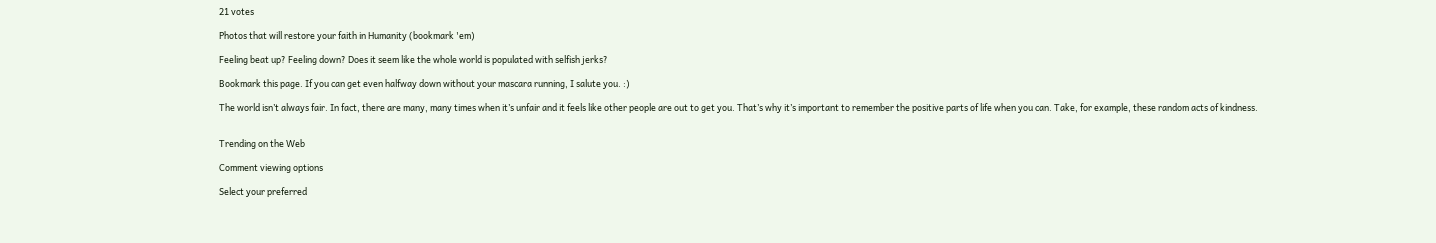21 votes

Photos that will restore your faith in Humanity (bookmark 'em)

Feeling beat up? Feeling down? Does it seem like the whole world is populated with selfish jerks?

Bookmark this page. If you can get even halfway down without your mascara running, I salute you. :)

The world isn’t always fair. In fact, there are many, many times when it’s unfair and it feels like other people are out to get you. That’s why it’s important to remember the positive parts of life when you can. Take, for example, these random acts of kindness.


Trending on the Web

Comment viewing options

Select your preferred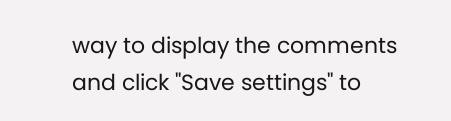way to display the comments and click "Save settings" to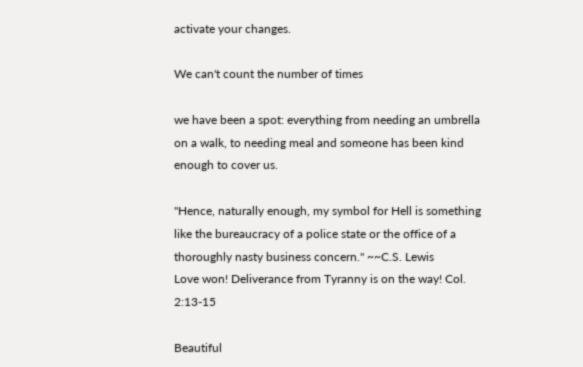activate your changes.

We can't count the number of times

we have been a spot: everything from needing an umbrella on a walk, to needing meal and someone has been kind enough to cover us.

"Hence, naturally enough, my symbol for Hell is something like the bureaucracy of a police state or the office of a thoroughly nasty business concern." ~~C.S. Lewis
Love won! Deliverance from Tyranny is on the way! Col. 2:13-15

Beautiful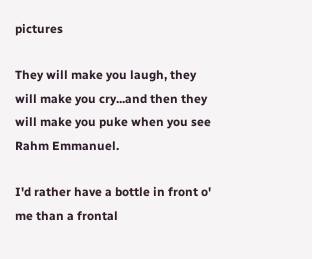pictures

They will make you laugh, they will make you cry...and then they will make you puke when you see Rahm Emmanuel.

I'd rather have a bottle in front o' me than a frontal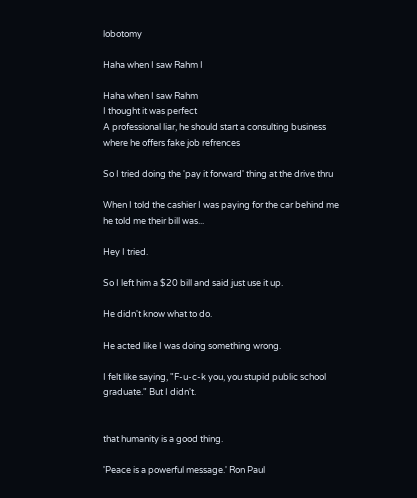lobotomy

Haha when I saw Rahm I

Haha when I saw Rahm
I thought it was perfect
A professional liar, he should start a consulting business where he offers fake job refrences

So I tried doing the 'pay it forward' thing at the drive thru

When I told the cashier I was paying for the car behind me he told me their bill was...

Hey I tried.

So I left him a $20 bill and said just use it up.

He didn't know what to do.

He acted like I was doing something wrong.

I felt like saying, "F-u-c-k you, you stupid public school graduate." But I didn't.


that humanity is a good thing.

'Peace is a powerful message.' Ron Paul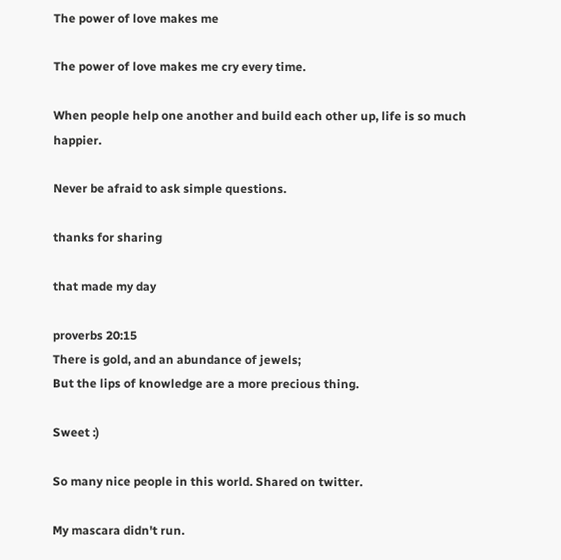The power of love makes me

The power of love makes me cry every time.

When people help one another and build each other up, life is so much happier.

Never be afraid to ask simple questions.

thanks for sharing

that made my day

proverbs 20:15
There is gold, and an abundance of jewels;
But the lips of knowledge are a more precious thing.

Sweet :)

So many nice people in this world. Shared on twitter.

My mascara didn't run.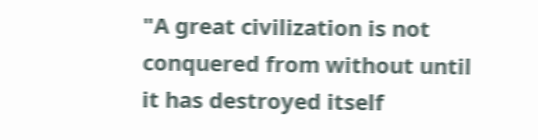"A great civilization is not conquered from without until it has destroyed itself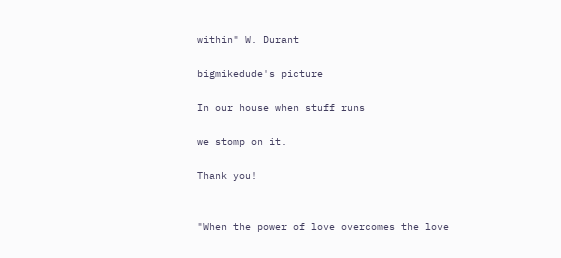within" W. Durant

bigmikedude's picture

In our house when stuff runs

we stomp on it.

Thank you!


"When the power of love overcomes the love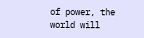of power, the world will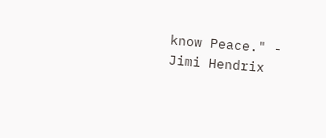know Peace." - Jimi Hendrix